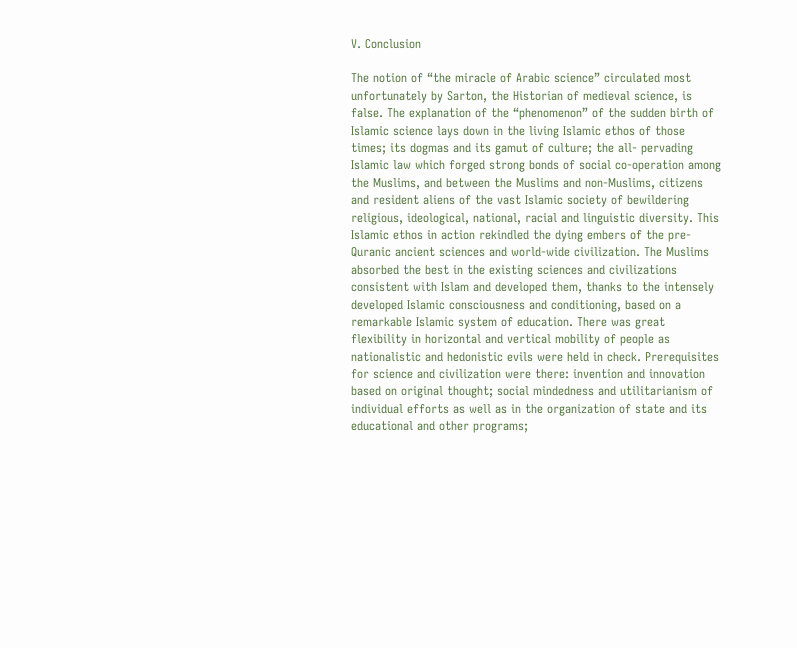V. Conclusion

The notion of “the miracle of Arabic science” circulated most unfortunately by Sarton, the Historian of medieval science, is false. The explanation of the “phenomenon” of the sudden birth of Islamic science lays down in the living Islamic ethos of those times; its dogmas and its gamut of culture; the all- pervading Islamic law which forged strong bonds of social co-operation among the Muslims, and between the Muslims and non-Muslims, citizens and resident aliens of the vast Islamic society of bewildering religious, ideological, national, racial and linguistic diversity. This Islamic ethos in action rekindled the dying embers of the pre-Quranic ancient sciences and world-wide civilization. The Muslims absorbed the best in the existing sciences and civilizations consistent with Islam and developed them, thanks to the intensely developed Islamic consciousness and conditioning, based on a remarkable Islamic system of education. There was great flexibility in horizontal and vertical mobility of people as nationalistic and hedonistic evils were held in check. Prerequisites for science and civilization were there: invention and innovation based on original thought; social mindedness and utilitarianism of individual efforts as well as in the organization of state and its educational and other programs;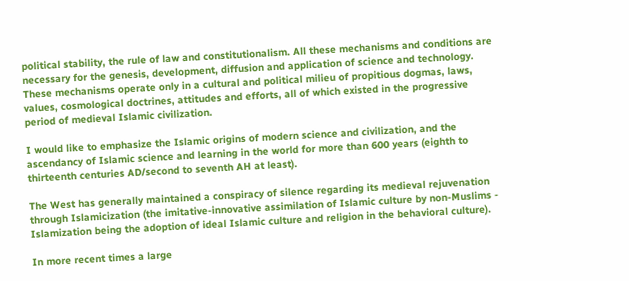political stability, the rule of law and constitutionalism. All these mechanisms and conditions are necessary for the genesis, development, diffusion and application of science and technology. These mechanisms operate only in a cultural and political milieu of propitious dogmas, laws, values, cosmological doctrines, attitudes and efforts, all of which existed in the progressive period of medieval Islamic civilization.

I would like to emphasize the Islamic origins of modern science and civilization, and the ascendancy of Islamic science and learning in the world for more than 600 years (eighth to thirteenth centuries AD/second to seventh AH at least).

The West has generally maintained a conspiracy of silence regarding its medieval rejuvenation through Islamicization (the imitative-innovative assimilation of Islamic culture by non-Muslims - Islamization being the adoption of ideal Islamic culture and religion in the behavioral culture).

In more recent times a large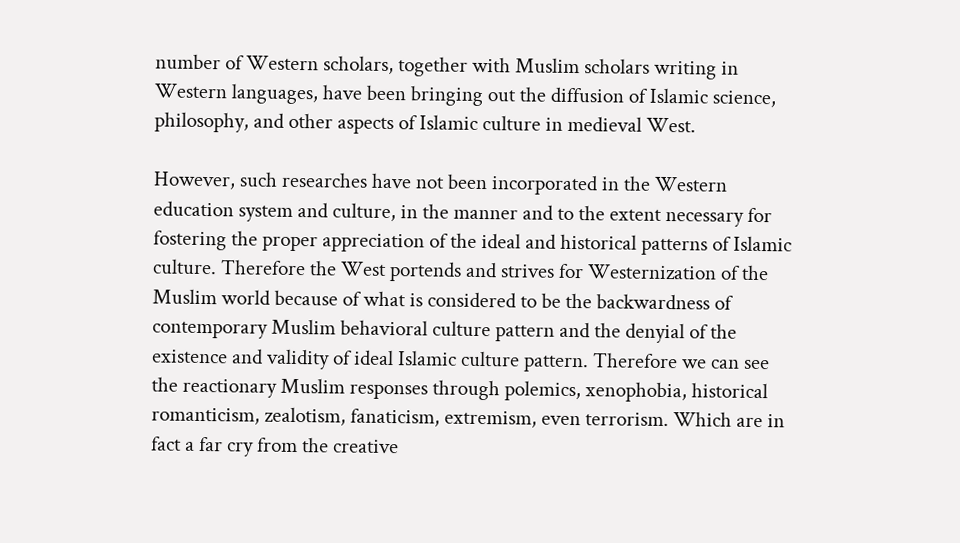number of Western scholars, together with Muslim scholars writing in Western languages, have been bringing out the diffusion of Islamic science, philosophy, and other aspects of Islamic culture in medieval West.

However, such researches have not been incorporated in the Western education system and culture, in the manner and to the extent necessary for fostering the proper appreciation of the ideal and historical patterns of Islamic culture. Therefore the West portends and strives for Westernization of the Muslim world because of what is considered to be the backwardness of contemporary Muslim behavioral culture pattern and the denyial of the existence and validity of ideal Islamic culture pattern. Therefore we can see the reactionary Muslim responses through polemics, xenophobia, historical romanticism, zealotism, fanaticism, extremism, even terrorism. Which are in fact a far cry from the creative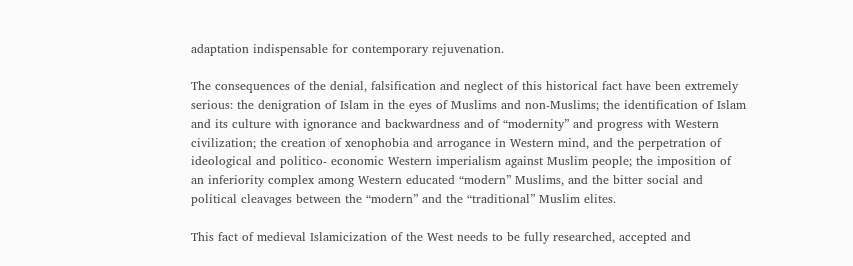adaptation indispensable for contemporary rejuvenation.

The consequences of the denial, falsification and neglect of this historical fact have been extremely serious: the denigration of Islam in the eyes of Muslims and non-Muslims; the identification of Islam and its culture with ignorance and backwardness and of “modernity” and progress with Western civilization; the creation of xenophobia and arrogance in Western mind, and the perpetration of ideological and politico- economic Western imperialism against Muslim people; the imposition of an inferiority complex among Western educated “modern” Muslims, and the bitter social and political cleavages between the “modern” and the “traditional” Muslim elites.

This fact of medieval Islamicization of the West needs to be fully researched, accepted and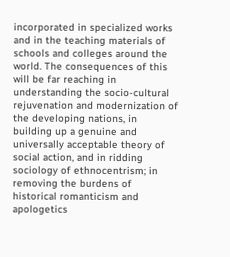incorporated in specialized works and in the teaching materials of schools and colleges around the world. The consequences of this will be far reaching in understanding the socio-cultural rejuvenation and modernization of the developing nations, in building up a genuine and universally acceptable theory of social action, and in ridding sociology of ethnocentrism; in removing the burdens of historical romanticism and apologetics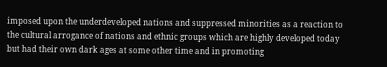imposed upon the underdeveloped nations and suppressed minorities as a reaction to the cultural arrogance of nations and ethnic groups which are highly developed today but had their own dark ages at some other time and in promoting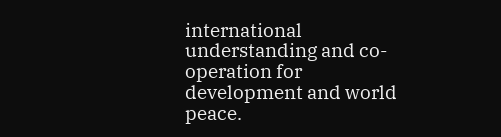international understanding and co-operation for development and world peace.